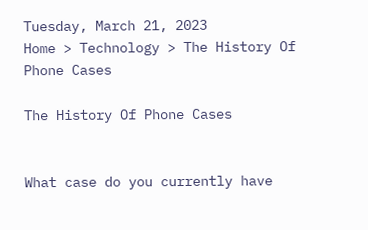Tuesday, March 21, 2023
Home > Technology > The History Of Phone Cases

The History Of Phone Cases


What case do you currently have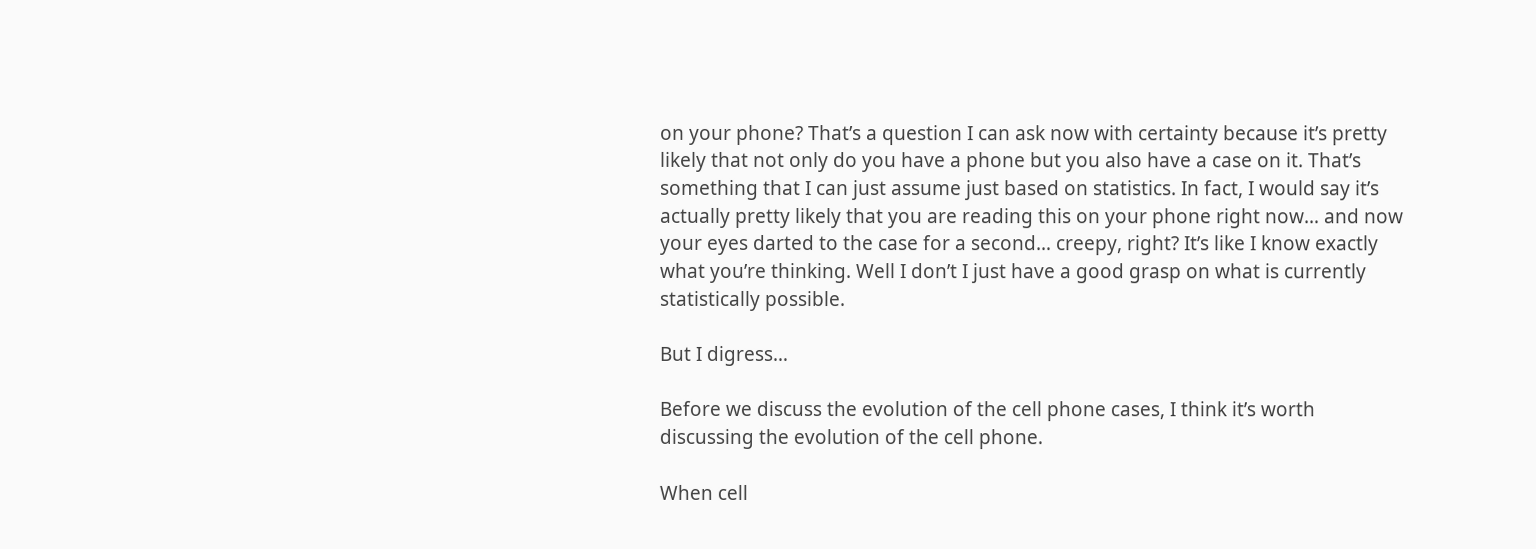on your phone? That’s a question I can ask now with certainty because it’s pretty likely that not only do you have a phone but you also have a case on it. That’s something that I can just assume just based on statistics. In fact, I would say it’s actually pretty likely that you are reading this on your phone right now… and now your eyes darted to the case for a second… creepy, right? It’s like I know exactly what you’re thinking. Well I don’t I just have a good grasp on what is currently statistically possible.

But I digress…

Before we discuss the evolution of the cell phone cases, I think it’s worth discussing the evolution of the cell phone.

When cell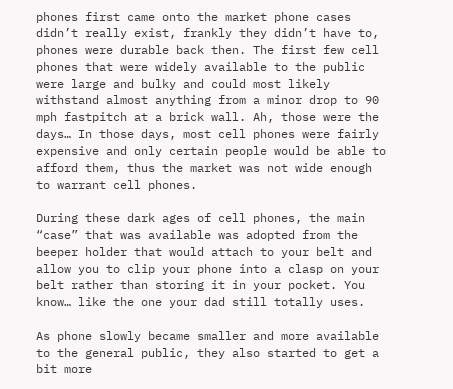phones first came onto the market phone cases didn’t really exist, frankly they didn’t have to, phones were durable back then. The first few cell phones that were widely available to the public were large and bulky and could most likely withstand almost anything from a minor drop to 90 mph fastpitch at a brick wall. Ah, those were the days… In those days, most cell phones were fairly expensive and only certain people would be able to afford them, thus the market was not wide enough to warrant cell phones.

During these dark ages of cell phones, the main “case” that was available was adopted from the beeper holder that would attach to your belt and allow you to clip your phone into a clasp on your belt rather than storing it in your pocket. You know… like the one your dad still totally uses.

As phone slowly became smaller and more available to the general public, they also started to get a bit more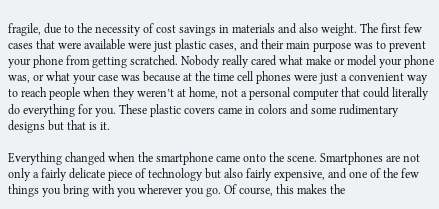fragile, due to the necessity of cost savings in materials and also weight. The first few cases that were available were just plastic cases, and their main purpose was to prevent your phone from getting scratched. Nobody really cared what make or model your phone was, or what your case was because at the time cell phones were just a convenient way to reach people when they weren’t at home, not a personal computer that could literally do everything for you. These plastic covers came in colors and some rudimentary designs but that is it.

Everything changed when the smartphone came onto the scene. Smartphones are not only a fairly delicate piece of technology but also fairly expensive, and one of the few things you bring with you wherever you go. Of course, this makes the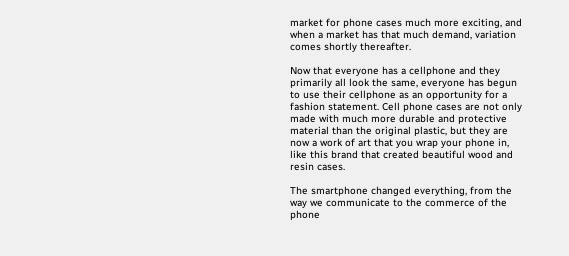market for phone cases much more exciting, and when a market has that much demand, variation comes shortly thereafter.

Now that everyone has a cellphone and they primarily all look the same, everyone has begun to use their cellphone as an opportunity for a fashion statement. Cell phone cases are not only made with much more durable and protective material than the original plastic, but they are now a work of art that you wrap your phone in, like this brand that created beautiful wood and resin cases.

The smartphone changed everything, from the way we communicate to the commerce of the phone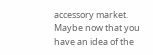accessory market. Maybe now that you have an idea of the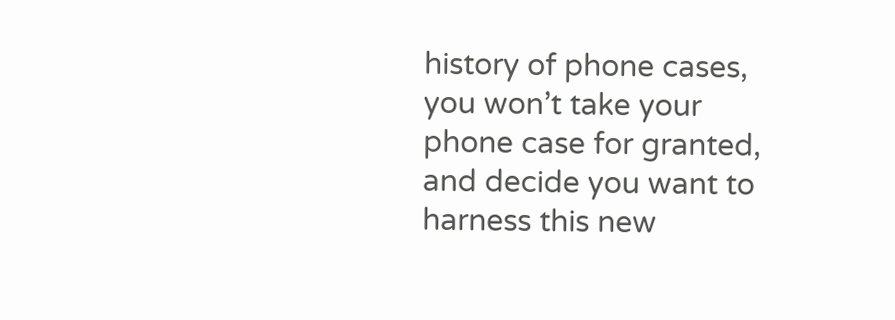history of phone cases, you won’t take your phone case for granted, and decide you want to harness this new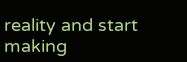reality and start making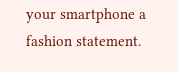your smartphone a fashion statement.